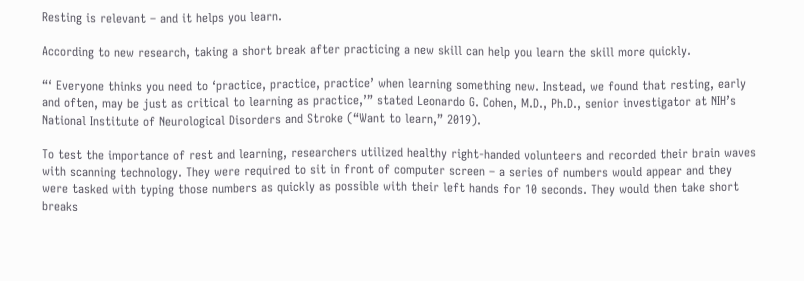Resting is relevant – and it helps you learn.

According to new research, taking a short break after practicing a new skill can help you learn the skill more quickly.

“‘ Everyone thinks you need to ‘practice, practice, practice’ when learning something new. Instead, we found that resting, early and often, may be just as critical to learning as practice,’” stated Leonardo G. Cohen, M.D., Ph.D., senior investigator at NIH’s National Institute of Neurological Disorders and Stroke (“Want to learn,” 2019).

To test the importance of rest and learning, researchers utilized healthy right-handed volunteers and recorded their brain waves with scanning technology. They were required to sit in front of computer screen – a series of numbers would appear and they were tasked with typing those numbers as quickly as possible with their left hands for 10 seconds. They would then take short breaks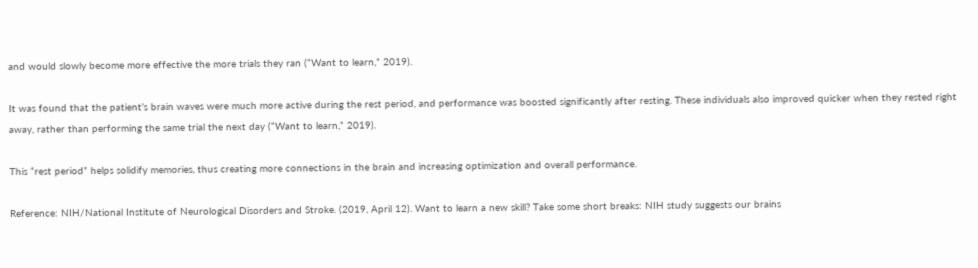and would slowly become more effective the more trials they ran (“Want to learn,” 2019).

It was found that the patient’s brain waves were much more active during the rest period, and performance was boosted significantly after resting. These individuals also improved quicker when they rested right away, rather than performing the same trial the next day (“Want to learn,” 2019).

This “rest period” helps solidify memories, thus creating more connections in the brain and increasing optimization and overall performance.

Reference: NIH/National Institute of Neurological Disorders and Stroke. (2019, April 12). Want to learn a new skill? Take some short breaks: NIH study suggests our brains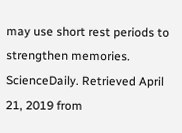may use short rest periods to strengthen memories. ScienceDaily. Retrieved April 21, 2019 from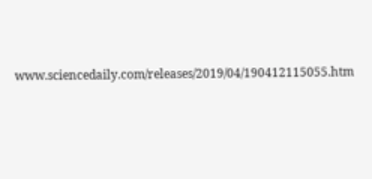www.sciencedaily.com/releases/2019/04/190412115055.htm